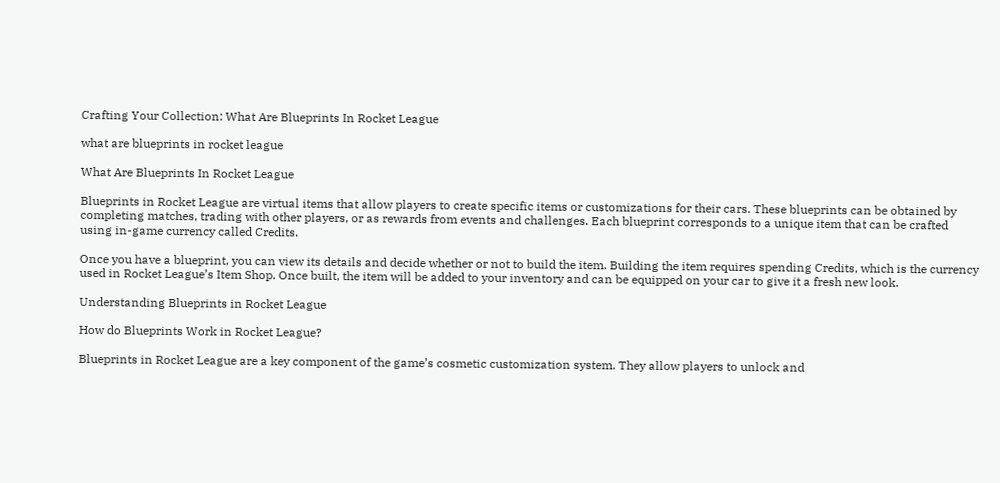Crafting Your Collection: What Are Blueprints In Rocket League

what are blueprints in rocket league

What Are Blueprints In Rocket League

Blueprints in Rocket League are virtual items that allow players to create specific items or customizations for their cars. These blueprints can be obtained by completing matches, trading with other players, or as rewards from events and challenges. Each blueprint corresponds to a unique item that can be crafted using in-game currency called Credits.

Once you have a blueprint, you can view its details and decide whether or not to build the item. Building the item requires spending Credits, which is the currency used in Rocket League’s Item Shop. Once built, the item will be added to your inventory and can be equipped on your car to give it a fresh new look.

Understanding Blueprints in Rocket League

How do Blueprints Work in Rocket League?

Blueprints in Rocket League are a key component of the game’s cosmetic customization system. They allow players to unlock and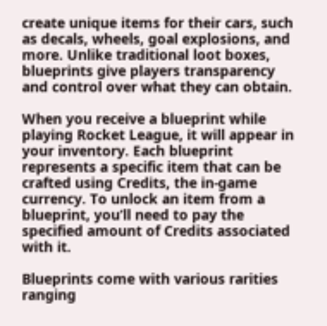create unique items for their cars, such as decals, wheels, goal explosions, and more. Unlike traditional loot boxes, blueprints give players transparency and control over what they can obtain.

When you receive a blueprint while playing Rocket League, it will appear in your inventory. Each blueprint represents a specific item that can be crafted using Credits, the in-game currency. To unlock an item from a blueprint, you’ll need to pay the specified amount of Credits associated with it.

Blueprints come with various rarities ranging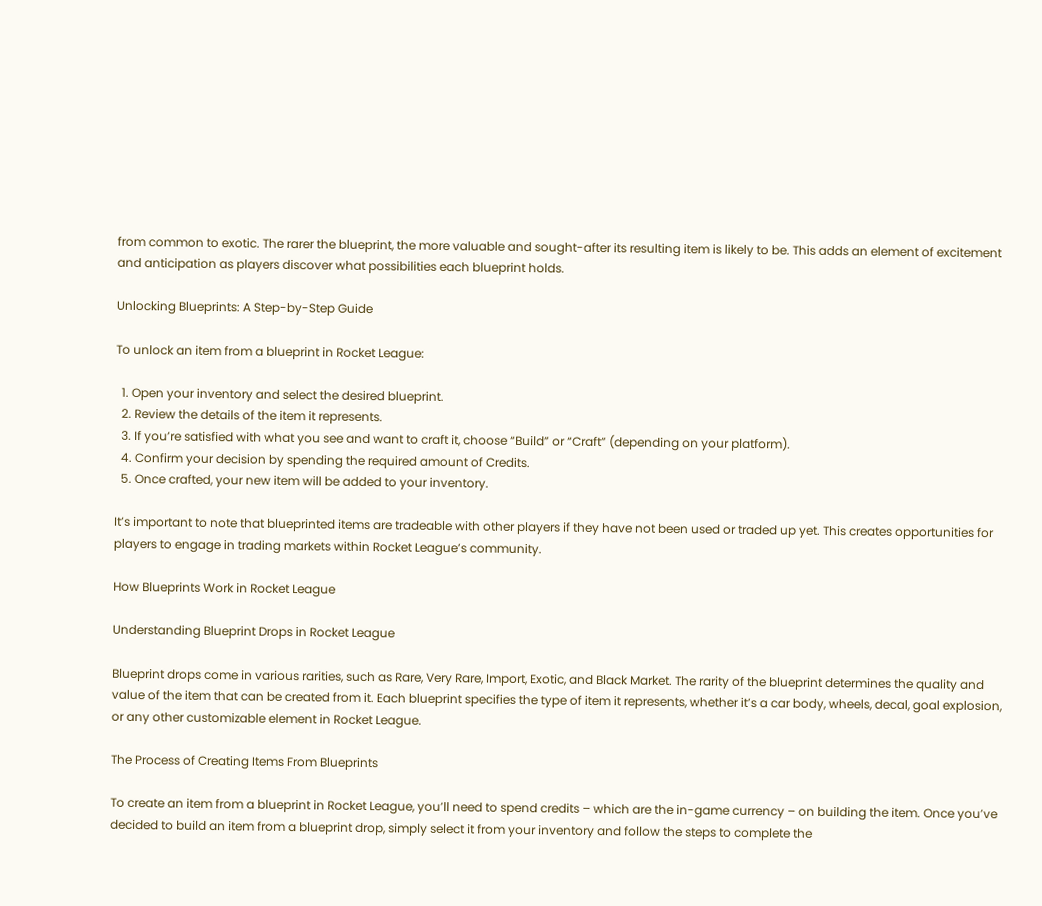from common to exotic. The rarer the blueprint, the more valuable and sought-after its resulting item is likely to be. This adds an element of excitement and anticipation as players discover what possibilities each blueprint holds.

Unlocking Blueprints: A Step-by-Step Guide

To unlock an item from a blueprint in Rocket League:

  1. Open your inventory and select the desired blueprint.
  2. Review the details of the item it represents.
  3. If you’re satisfied with what you see and want to craft it, choose “Build” or “Craft” (depending on your platform).
  4. Confirm your decision by spending the required amount of Credits.
  5. Once crafted, your new item will be added to your inventory.

It’s important to note that blueprinted items are tradeable with other players if they have not been used or traded up yet. This creates opportunities for players to engage in trading markets within Rocket League’s community.

How Blueprints Work in Rocket League

Understanding Blueprint Drops in Rocket League

Blueprint drops come in various rarities, such as Rare, Very Rare, Import, Exotic, and Black Market. The rarity of the blueprint determines the quality and value of the item that can be created from it. Each blueprint specifies the type of item it represents, whether it’s a car body, wheels, decal, goal explosion, or any other customizable element in Rocket League.

The Process of Creating Items From Blueprints

To create an item from a blueprint in Rocket League, you’ll need to spend credits – which are the in-game currency – on building the item. Once you’ve decided to build an item from a blueprint drop, simply select it from your inventory and follow the steps to complete the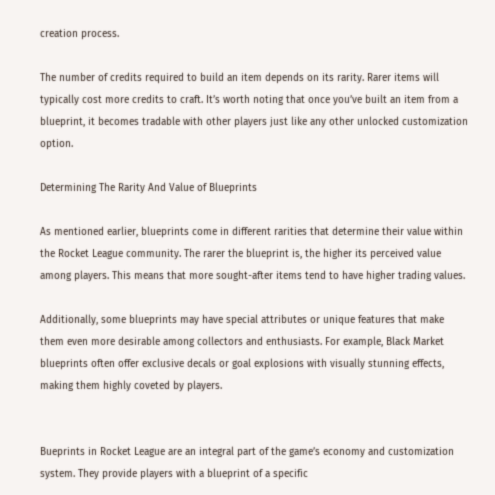creation process.

The number of credits required to build an item depends on its rarity. Rarer items will typically cost more credits to craft. It’s worth noting that once you’ve built an item from a blueprint, it becomes tradable with other players just like any other unlocked customization option.

Determining The Rarity And Value of Blueprints

As mentioned earlier, blueprints come in different rarities that determine their value within the Rocket League community. The rarer the blueprint is, the higher its perceived value among players. This means that more sought-after items tend to have higher trading values.

Additionally, some blueprints may have special attributes or unique features that make them even more desirable among collectors and enthusiasts. For example, Black Market blueprints often offer exclusive decals or goal explosions with visually stunning effects, making them highly coveted by players.


Bueprints in Rocket League are an integral part of the game’s economy and customization system. They provide players with a blueprint of a specific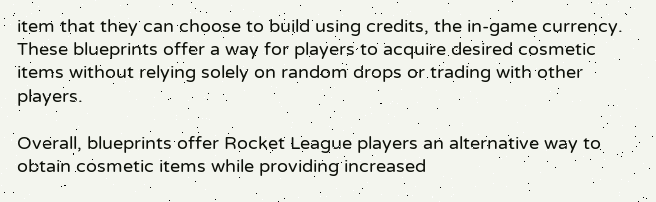item that they can choose to build using credits, the in-game currency. These blueprints offer a way for players to acquire desired cosmetic items without relying solely on random drops or trading with other players.

Overall, blueprints offer Rocket League players an alternative way to obtain cosmetic items while providing increased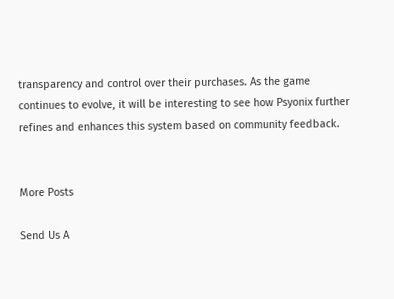transparency and control over their purchases. As the game continues to evolve, it will be interesting to see how Psyonix further refines and enhances this system based on community feedback.


More Posts

Send Us A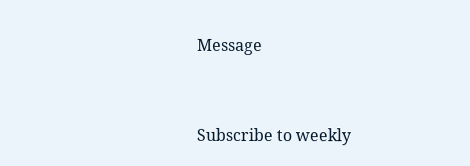Message


Subscribe to weekly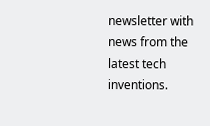newsletter with news from the latest tech inventions.